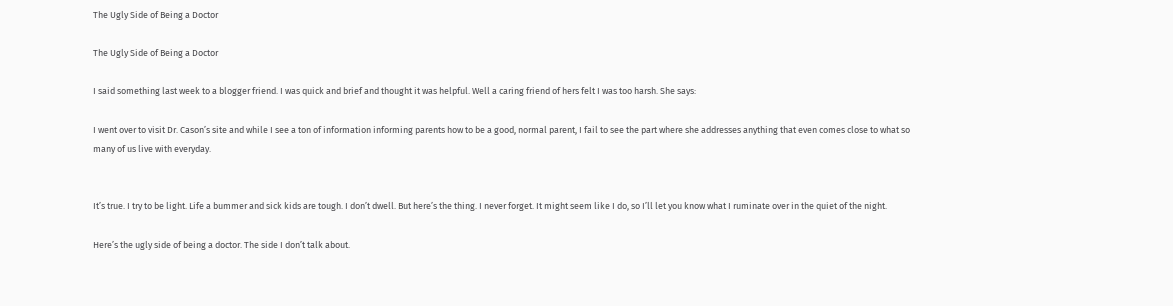The Ugly Side of Being a Doctor

The Ugly Side of Being a Doctor

I said something last week to a blogger friend. I was quick and brief and thought it was helpful. Well a caring friend of hers felt I was too harsh. She says:

I went over to visit Dr. Cason’s site and while I see a ton of information informing parents how to be a good, normal parent, I fail to see the part where she addresses anything that even comes close to what so many of us live with everyday.


It’s true. I try to be light. Life a bummer and sick kids are tough. I don’t dwell. But here’s the thing. I never forget. It might seem like I do, so I’ll let you know what I ruminate over in the quiet of the night.

Here’s the ugly side of being a doctor. The side I don’t talk about.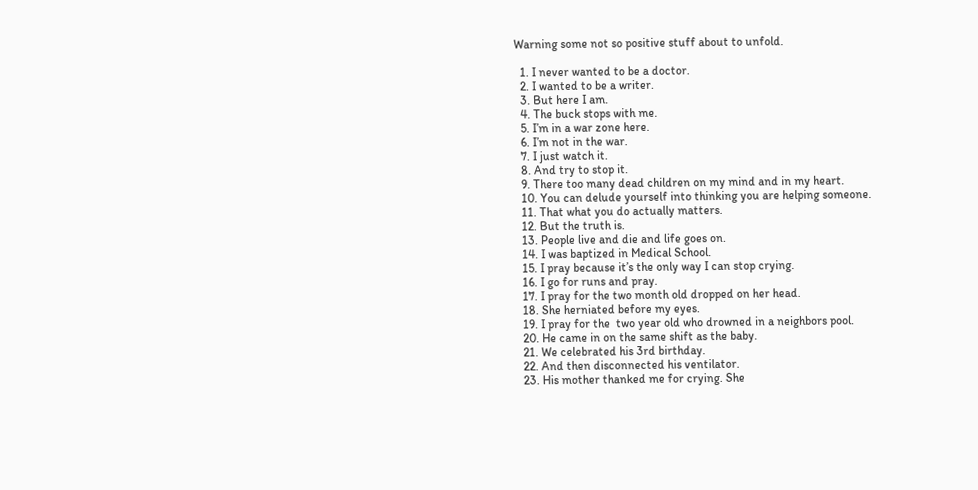Warning some not so positive stuff about to unfold.

  1. I never wanted to be a doctor.
  2. I wanted to be a writer.
  3. But here I am.
  4. The buck stops with me.
  5. I’m in a war zone here.
  6. I’m not in the war.
  7. I just watch it.
  8. And try to stop it.
  9. There too many dead children on my mind and in my heart.
  10. You can delude yourself into thinking you are helping someone.
  11. That what you do actually matters.
  12. But the truth is.
  13. People live and die and life goes on.
  14. I was baptized in Medical School.
  15. I pray because it’s the only way I can stop crying.
  16. I go for runs and pray.
  17. I pray for the two month old dropped on her head.
  18. She herniated before my eyes.
  19. I pray for the  two year old who drowned in a neighbors pool.
  20. He came in on the same shift as the baby.
  21. We celebrated his 3rd birthday.
  22. And then disconnected his ventilator.
  23. His mother thanked me for crying. She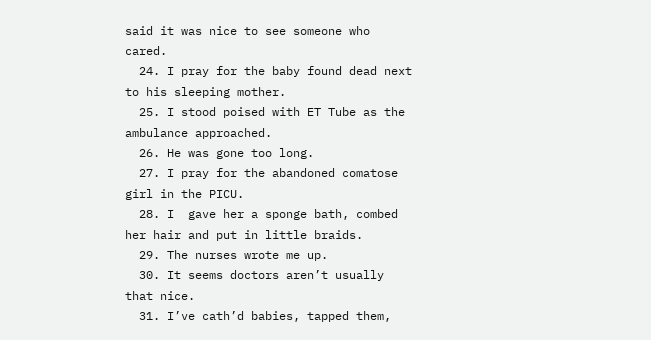said it was nice to see someone who cared.
  24. I pray for the baby found dead next to his sleeping mother.
  25. I stood poised with ET Tube as the ambulance approached.
  26. He was gone too long.
  27. I pray for the abandoned comatose girl in the PICU.
  28. I  gave her a sponge bath, combed her hair and put in little braids.
  29. The nurses wrote me up.
  30. It seems doctors aren’t usually that nice.
  31. I’ve cath’d babies, tapped them,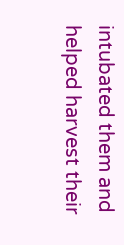intubated them and helped harvest their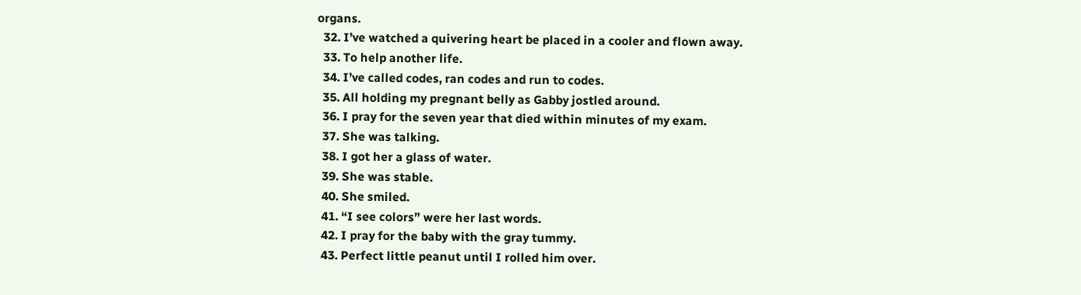organs.
  32. I’ve watched a quivering heart be placed in a cooler and flown away.
  33. To help another life.
  34. I’ve called codes, ran codes and run to codes.
  35. All holding my pregnant belly as Gabby jostled around.
  36. I pray for the seven year that died within minutes of my exam.
  37. She was talking.
  38. I got her a glass of water.
  39. She was stable.
  40. She smiled.
  41. “I see colors” were her last words.
  42. I pray for the baby with the gray tummy.
  43. Perfect little peanut until I rolled him over.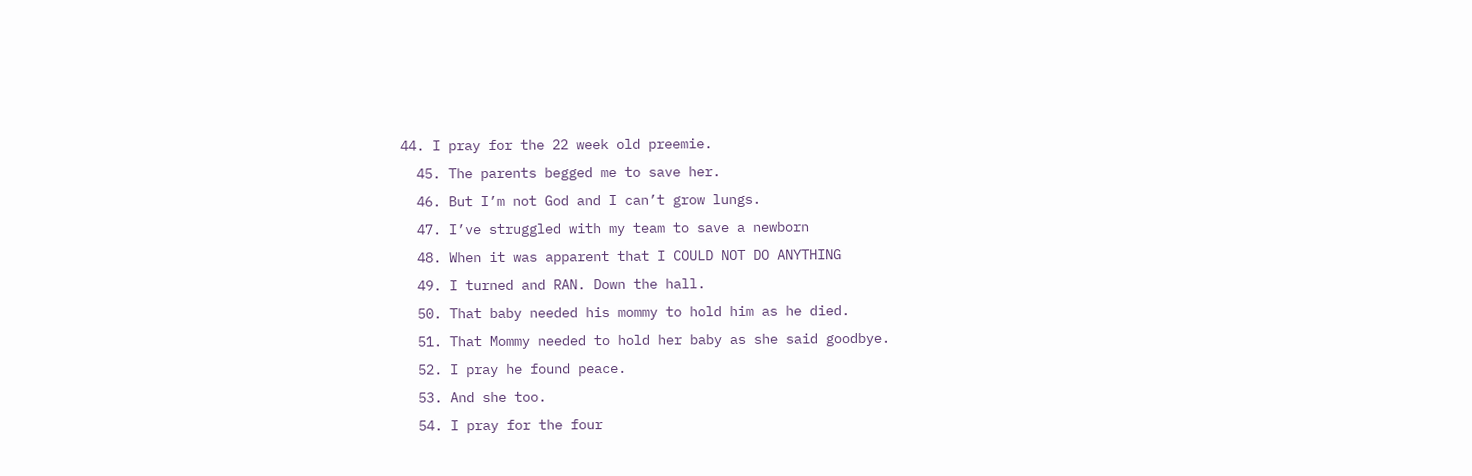44. I pray for the 22 week old preemie.
  45. The parents begged me to save her.
  46. But I’m not God and I can’t grow lungs.
  47. I’ve struggled with my team to save a newborn
  48. When it was apparent that I COULD NOT DO ANYTHING
  49. I turned and RAN. Down the hall.
  50. That baby needed his mommy to hold him as he died.
  51. That Mommy needed to hold her baby as she said goodbye.
  52. I pray he found peace.
  53. And she too.
  54. I pray for the four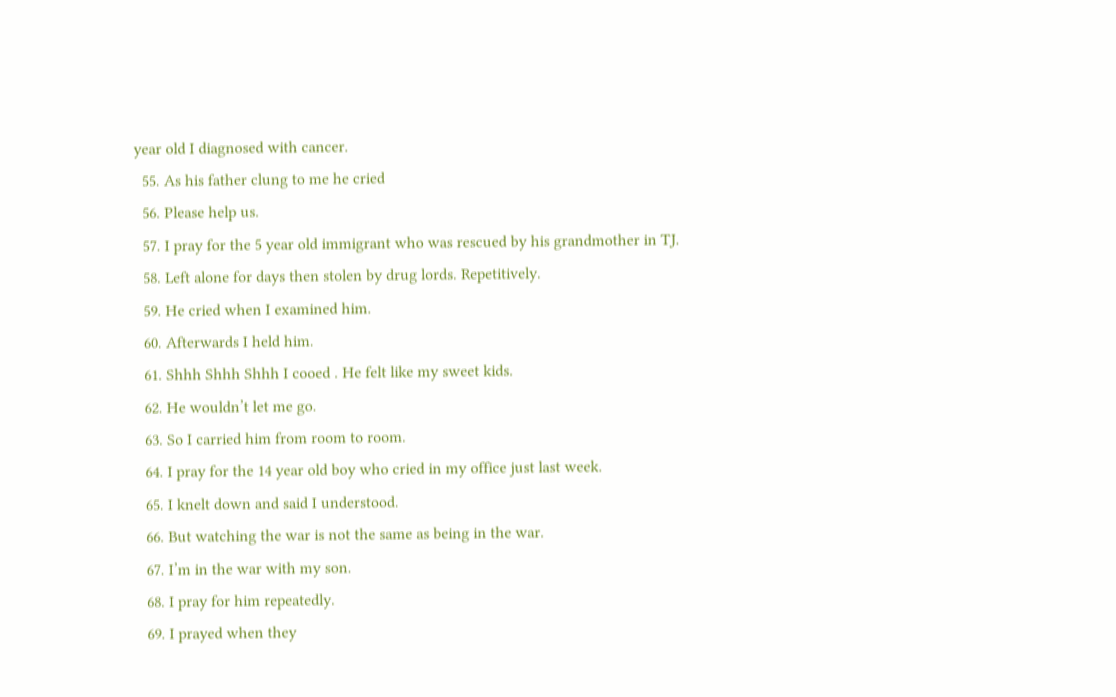year old I diagnosed with cancer.
  55. As his father clung to me he cried
  56. Please help us.
  57. I pray for the 5 year old immigrant who was rescued by his grandmother in TJ.
  58. Left alone for days then stolen by drug lords. Repetitively.
  59. He cried when I examined him.
  60. Afterwards I held him.
  61. Shhh Shhh Shhh I cooed . He felt like my sweet kids.
  62. He wouldn’t let me go.
  63. So I carried him from room to room.
  64. I pray for the 14 year old boy who cried in my office just last week.
  65. I knelt down and said I understood.
  66. But watching the war is not the same as being in the war.
  67. I’m in the war with my son.
  68. I pray for him repeatedly.
  69. I prayed when they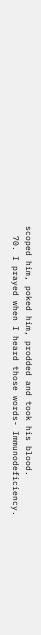scoped him, poked him, prodded and took his blood.
  70. I prayed when I heard those words- Immunodeficiency.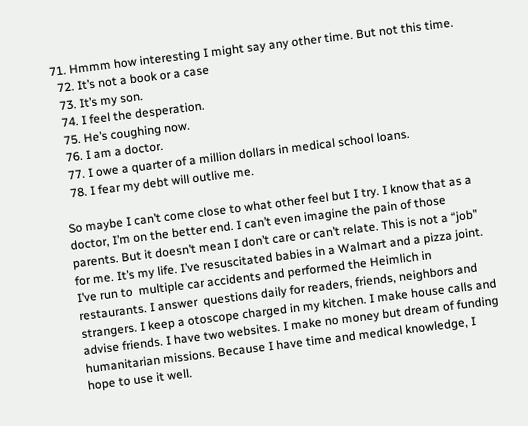71. Hmmm how interesting I might say any other time. But not this time.
  72. It’s not a book or a case
  73. It’s my son.
  74. I feel the desperation.
  75. He’s coughing now.
  76. I am a doctor.
  77. I owe a quarter of a million dollars in medical school loans.
  78. I fear my debt will outlive me.

So maybe I can’t come close to what other feel but I try. I know that as a doctor, I’m on the better end. I can’t even imagine the pain of those parents. But it doesn’t mean I don’t care or can’t relate. This is not a “job” for me. It’s my life. I’ve resuscitated babies in a Walmart and a pizza joint. I’ve run to  multiple car accidents and performed the Heimlich in restaurants. I answer  questions daily for readers, friends, neighbors and strangers. I keep a otoscope charged in my kitchen. I make house calls and advise friends. I have two websites. I make no money but dream of funding humanitarian missions. Because I have time and medical knowledge, I hope to use it well.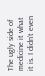The ugly side of medicine it what it is. I didn’t even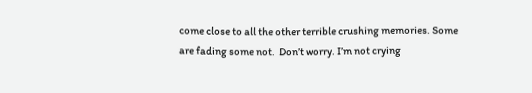come close to all the other terrible crushing memories. Some are fading some not.  Don’t worry. I’m not crying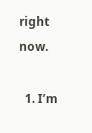right now.

  1. I’m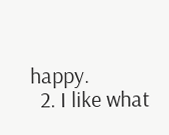happy.
  2. I like what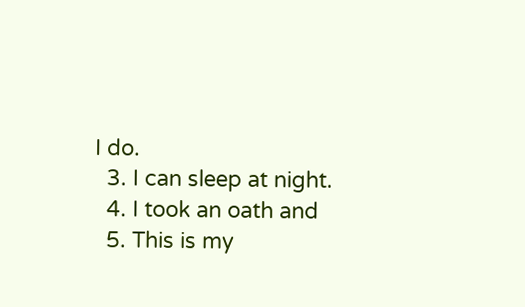I do.
  3. I can sleep at night.
  4. I took an oath and
  5. This is my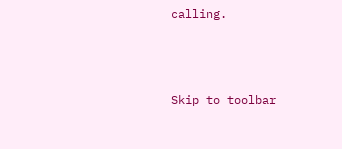calling.



Skip to toolbar